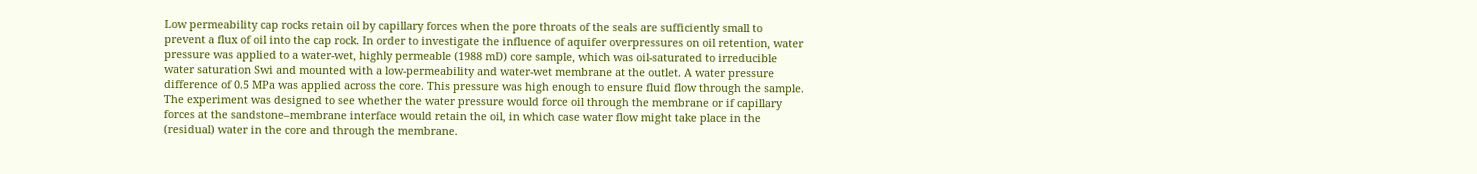Low permeability cap rocks retain oil by capillary forces when the pore throats of the seals are sufficiently small to prevent a flux of oil into the cap rock. In order to investigate the influence of aquifer overpressures on oil retention, water pressure was applied to a water-wet, highly permeable (1988 mD) core sample, which was oil-saturated to irreducible water saturation Swi and mounted with a low-permeability and water-wet membrane at the outlet. A water pressure difference of 0.5 MPa was applied across the core. This pressure was high enough to ensure fluid flow through the sample. The experiment was designed to see whether the water pressure would force oil through the membrane or if capillary forces at the sandstone–membrane interface would retain the oil, in which case water flow might take place in the (residual) water in the core and through the membrane.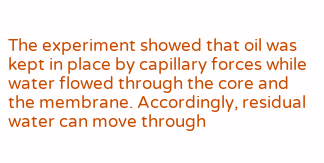The experiment showed that oil was kept in place by capillary forces while water flowed through the core and the membrane. Accordingly, residual water can move through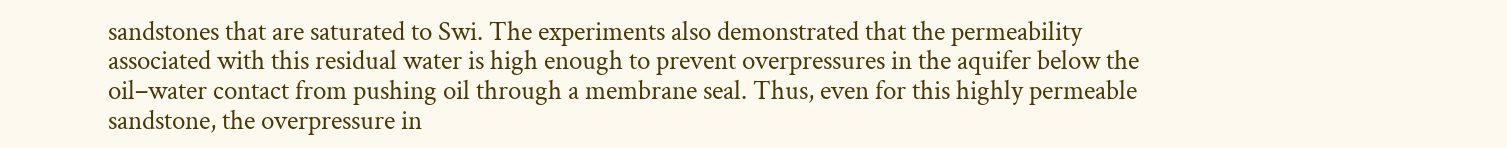sandstones that are saturated to Swi. The experiments also demonstrated that the permeability associated with this residual water is high enough to prevent overpressures in the aquifer below the oil–water contact from pushing oil through a membrane seal. Thus, even for this highly permeable sandstone, the overpressure in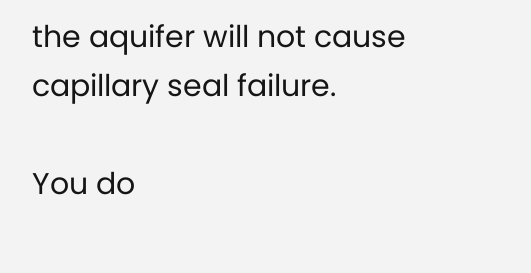the aquifer will not cause capillary seal failure.

You do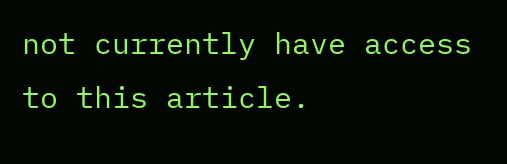not currently have access to this article.